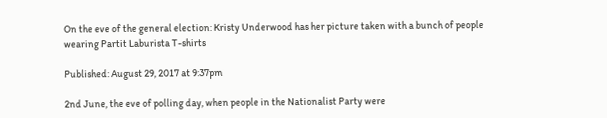On the eve of the general election: Kristy Underwood has her picture taken with a bunch of people wearing Partit Laburista T-shirts

Published: August 29, 2017 at 9:37pm

2nd June, the eve of polling day, when people in the Nationalist Party were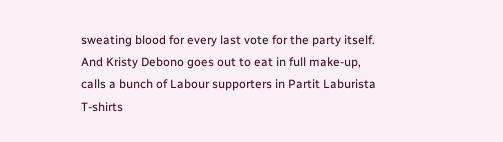sweating blood for every last vote for the party itself. And Kristy Debono goes out to eat in full make-up, calls a bunch of Labour supporters in Partit Laburista T-shirts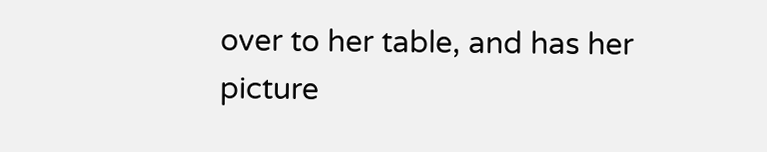over to her table, and has her picture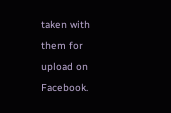taken with them for upload on Facebook.